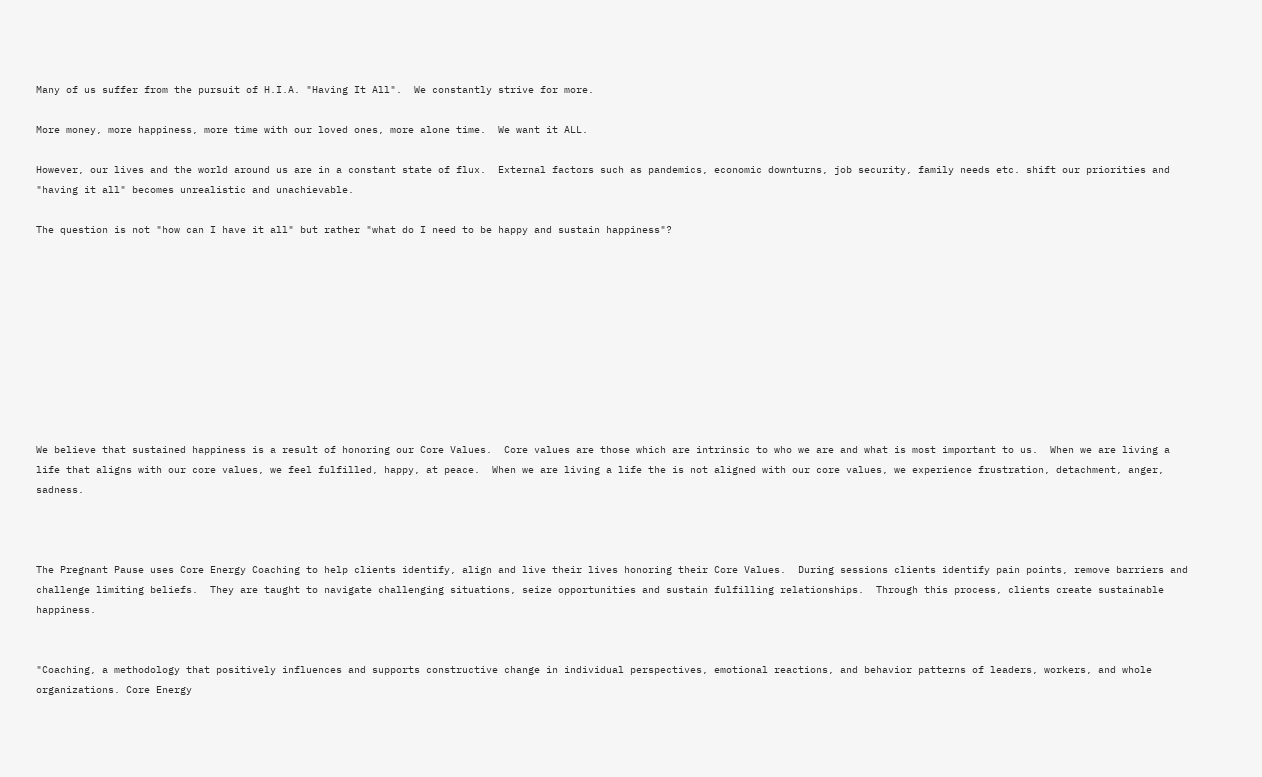Many of us suffer from the pursuit of H.I.A. "Having It All".  We constantly strive for more.

More money, more happiness, more time with our loved ones, more alone time.  We want it ALL.

However, our lives and the world around us are in a constant state of flux.  External factors such as pandemics, economic downturns, job security, family needs etc. shift our priorities and "having it all" becomes unrealistic and unachievable.

The question is not "how can I have it all" but rather "what do I need to be happy and sustain happiness"?










We believe that sustained happiness is a result of honoring our Core Values.  Core values are those which are intrinsic to who we are and what is most important to us.  When we are living a life that aligns with our core values, we feel fulfilled, happy, at peace.  When we are living a life the is not aligned with our core values, we experience frustration, detachment, anger, sadness.



The Pregnant Pause uses Core Energy Coaching to help clients identify, align and live their lives honoring their Core Values.  During sessions clients identify pain points, remove barriers and challenge limiting beliefs.  They are taught to navigate challenging situations, seize opportunities and sustain fulfilling relationships.  Through this process, clients create sustainable happiness.


"Coaching, a methodology that positively influences and supports constructive change in individual perspectives, emotional reactions, and behavior patterns of leaders, workers, and whole organizations. Core Energy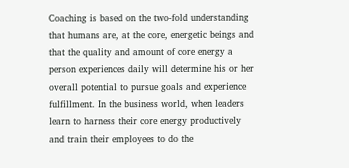Coaching is based on the two-fold understanding that humans are, at the core, energetic beings and that the quality and amount of core energy a person experiences daily will determine his or her overall potential to pursue goals and experience fulfillment. In the business world, when leaders learn to harness their core energy productively and train their employees to do the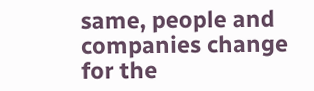same, people and companies change for the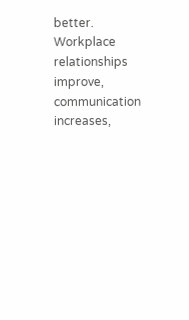better. Workplace relationships improve, communication increases,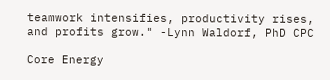teamwork intensifies, productivity rises, and profits grow." -Lynn Waldorf, PhD CPC

Core Energy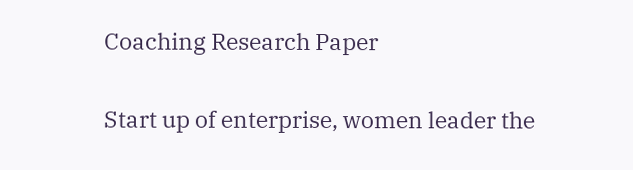Coaching Research Paper

Start up of enterprise, women leader the